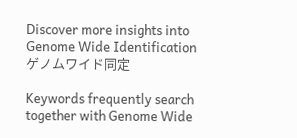Discover more insights into Genome Wide Identification ゲノムワイド同定

Keywords frequently search together with Genome Wide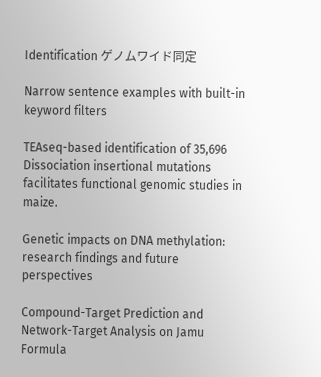Identification ゲノムワイド同定

Narrow sentence examples with built-in keyword filters

TEAseq-based identification of 35,696 Dissociation insertional mutations facilitates functional genomic studies in maize.

Genetic impacts on DNA methylation: research findings and future perspectives

Compound-Target Prediction and Network-Target Analysis on Jamu Formula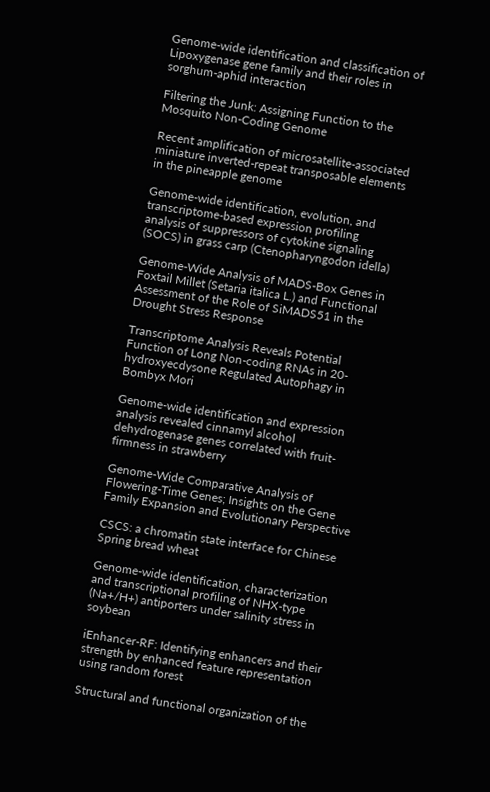Genome-wide identification and classification of Lipoxygenase gene family and their roles in sorghum-aphid interaction

Filtering the Junk: Assigning Function to the Mosquito Non-Coding Genome

Recent amplification of microsatellite-associated miniature inverted-repeat transposable elements in the pineapple genome

Genome-wide identification, evolution, and transcriptome-based expression profiling analysis of suppressors of cytokine signaling (SOCS) in grass carp (Ctenopharyngodon idella)

Genome-Wide Analysis of MADS-Box Genes in Foxtail Millet (Setaria italica L.) and Functional Assessment of the Role of SiMADS51 in the Drought Stress Response

Transcriptome Analysis Reveals Potential Function of Long Non-coding RNAs in 20-hydroxyecdysone Regulated Autophagy in Bombyx Mori

Genome-wide identification and expression analysis revealed cinnamyl alcohol dehydrogenase genes correlated with fruit-firmness in strawberry

Genome-Wide Comparative Analysis of Flowering-Time Genes; Insights on the Gene Family Expansion and Evolutionary Perspective

CSCS: a chromatin state interface for Chinese Spring bread wheat

Genome-wide identification, characterization and transcriptional profiling of NHX-type (Na+/H+) antiporters under salinity stress in soybean

iEnhancer-RF: Identifying enhancers and their strength by enhanced feature representation using random forest

Structural and functional organization of the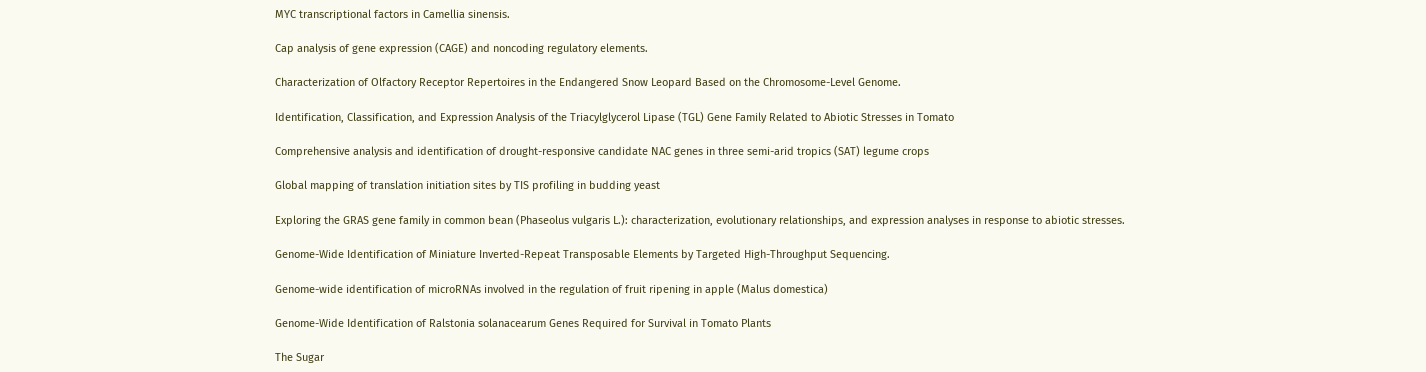MYC transcriptional factors in Camellia sinensis.

Cap analysis of gene expression (CAGE) and noncoding regulatory elements.

Characterization of Olfactory Receptor Repertoires in the Endangered Snow Leopard Based on the Chromosome-Level Genome.

Identification, Classification, and Expression Analysis of the Triacylglycerol Lipase (TGL) Gene Family Related to Abiotic Stresses in Tomato

Comprehensive analysis and identification of drought-responsive candidate NAC genes in three semi-arid tropics (SAT) legume crops

Global mapping of translation initiation sites by TIS profiling in budding yeast

Exploring the GRAS gene family in common bean (Phaseolus vulgaris L.): characterization, evolutionary relationships, and expression analyses in response to abiotic stresses.

Genome-Wide Identification of Miniature Inverted-Repeat Transposable Elements by Targeted High-Throughput Sequencing.

Genome-wide identification of microRNAs involved in the regulation of fruit ripening in apple (Malus domestica)

Genome-Wide Identification of Ralstonia solanacearum Genes Required for Survival in Tomato Plants

The Sugar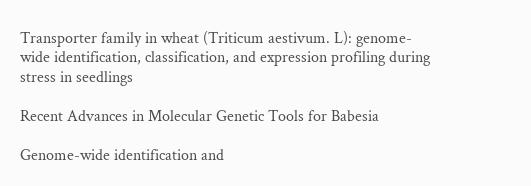Transporter family in wheat (Triticum aestivum. L): genome-wide identification, classification, and expression profiling during stress in seedlings

Recent Advances in Molecular Genetic Tools for Babesia

Genome-wide identification and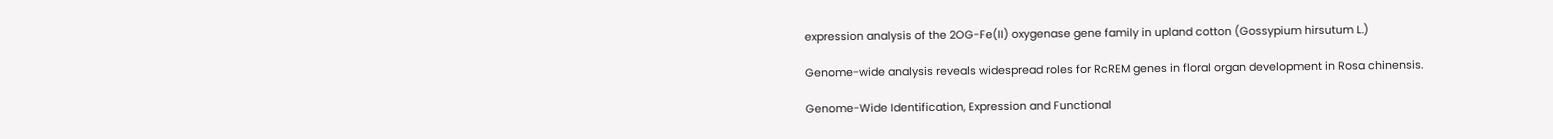expression analysis of the 2OG-Fe(II) oxygenase gene family in upland cotton (Gossypium hirsutum L.)

Genome-wide analysis reveals widespread roles for RcREM genes in floral organ development in Rosa chinensis.

Genome-Wide Identification, Expression and Functional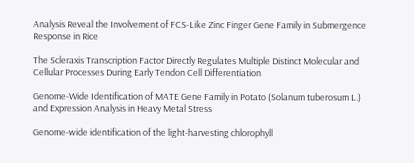Analysis Reveal the Involvement of FCS-Like Zinc Finger Gene Family in Submergence Response in Rice

The Scleraxis Transcription Factor Directly Regulates Multiple Distinct Molecular and Cellular Processes During Early Tendon Cell Differentiation

Genome-Wide Identification of MATE Gene Family in Potato (Solanum tuberosum L.) and Expression Analysis in Heavy Metal Stress

Genome-wide identification of the light-harvesting chlorophyll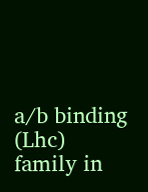a/b binding (Lhc) family in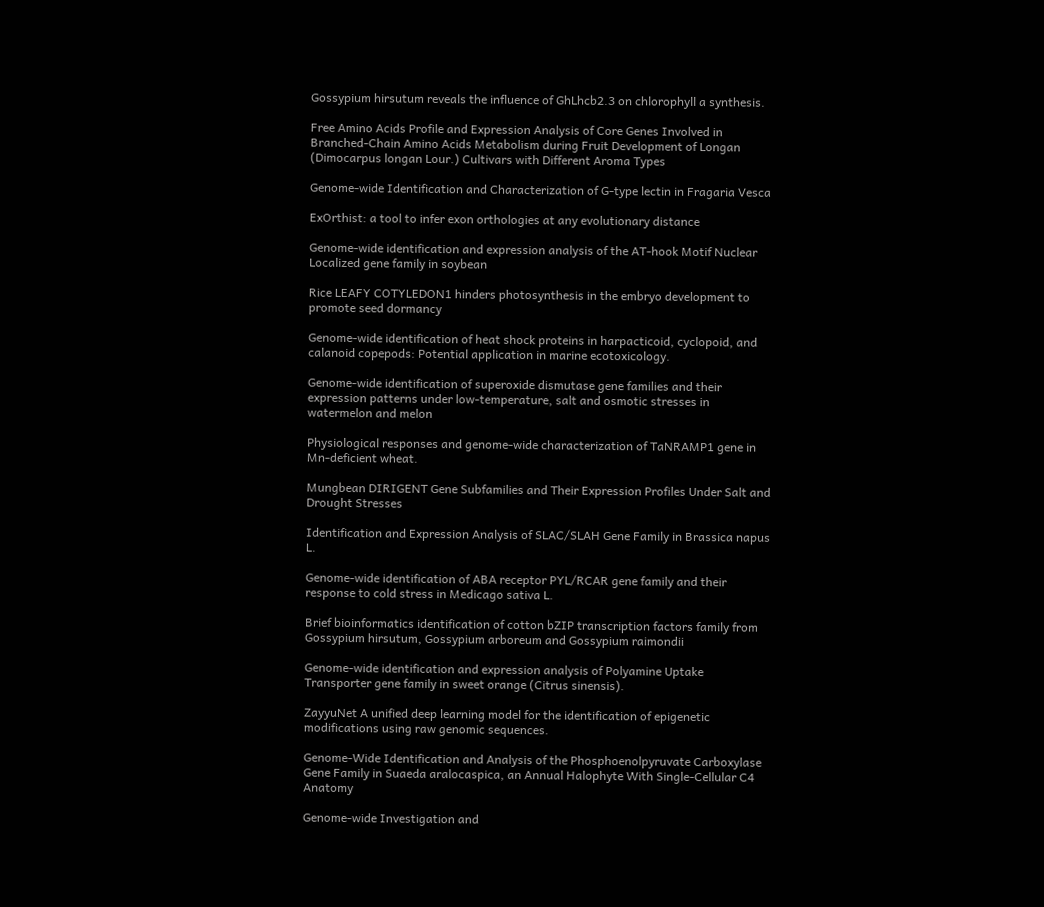Gossypium hirsutum reveals the influence of GhLhcb2.3 on chlorophyll a synthesis.

Free Amino Acids Profile and Expression Analysis of Core Genes Involved in Branched-Chain Amino Acids Metabolism during Fruit Development of Longan (Dimocarpus longan Lour.) Cultivars with Different Aroma Types

Genome-wide Identification and Characterization of G-type lectin in Fragaria Vesca

ExOrthist: a tool to infer exon orthologies at any evolutionary distance

Genome-wide identification and expression analysis of the AT-hook Motif Nuclear Localized gene family in soybean

Rice LEAFY COTYLEDON1 hinders photosynthesis in the embryo development to promote seed dormancy

Genome-wide identification of heat shock proteins in harpacticoid, cyclopoid, and calanoid copepods: Potential application in marine ecotoxicology.

Genome-wide identification of superoxide dismutase gene families and their expression patterns under low-temperature, salt and osmotic stresses in watermelon and melon

Physiological responses and genome-wide characterization of TaNRAMP1 gene in Mn-deficient wheat.

Mungbean DIRIGENT Gene Subfamilies and Their Expression Profiles Under Salt and Drought Stresses

Identification and Expression Analysis of SLAC/SLAH Gene Family in Brassica napus L.

Genome-wide identification of ABA receptor PYL/RCAR gene family and their response to cold stress in Medicago sativa L.

Brief bioinformatics identification of cotton bZIP transcription factors family from Gossypium hirsutum, Gossypium arboreum and Gossypium raimondii

Genome-wide identification and expression analysis of Polyamine Uptake Transporter gene family in sweet orange (Citrus sinensis).

ZayyuNet A unified deep learning model for the identification of epigenetic modifications using raw genomic sequences.

Genome-Wide Identification and Analysis of the Phosphoenolpyruvate Carboxylase Gene Family in Suaeda aralocaspica, an Annual Halophyte With Single-Cellular C4 Anatomy

Genome-wide Investigation and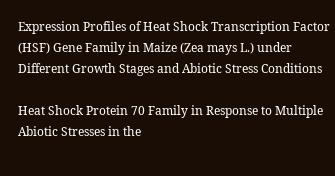Expression Profiles of Heat Shock Transcription Factor (HSF) Gene Family in Maize (Zea mays L.) under Different Growth Stages and Abiotic Stress Conditions

Heat Shock Protein 70 Family in Response to Multiple Abiotic Stresses in the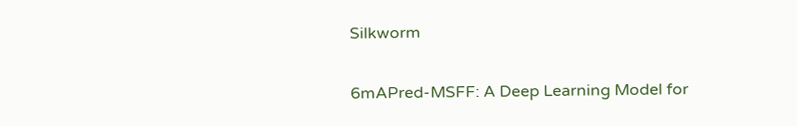Silkworm

6mAPred-MSFF: A Deep Learning Model for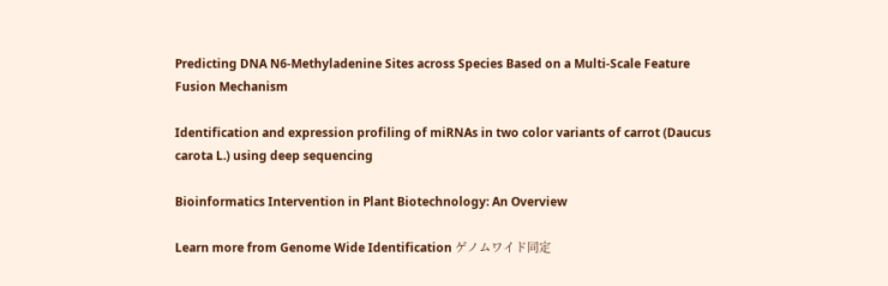Predicting DNA N6-Methyladenine Sites across Species Based on a Multi-Scale Feature Fusion Mechanism

Identification and expression profiling of miRNAs in two color variants of carrot (Daucus carota L.) using deep sequencing

Bioinformatics Intervention in Plant Biotechnology: An Overview

Learn more from Genome Wide Identification ゲノムワイド同定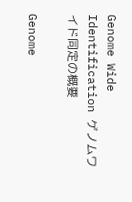Genome Wide Identification ゲノムワイド同定の概要

Genome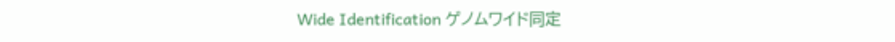Wide Identification ゲノムワイド同定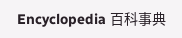Encyclopedia 百科事典